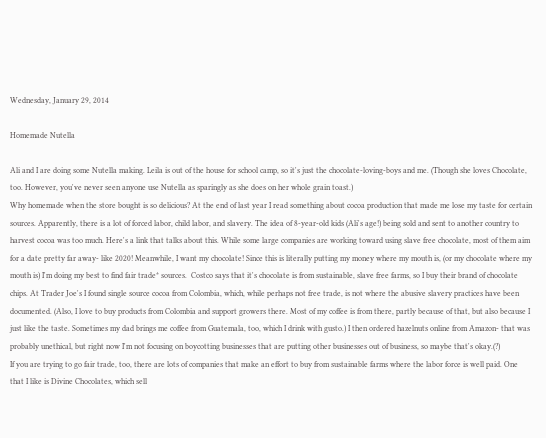Wednesday, January 29, 2014

Homemade Nutella

Ali and I are doing some Nutella making. Leila is out of the house for school camp, so it's just the chocolate-loving-boys and me. (Though she loves Chocolate, too. However, you've never seen anyone use Nutella as sparingly as she does on her whole grain toast.)
Why homemade when the store bought is so delicious? At the end of last year I read something about cocoa production that made me lose my taste for certain sources. Apparently, there is a lot of forced labor, child labor, and slavery. The idea of 8-year-old kids (Ali's age!) being sold and sent to another country to harvest cocoa was too much. Here's a link that talks about this. While some large companies are working toward using slave free chocolate, most of them aim for a date pretty far away- like 2020! Meanwhile, I want my chocolate! Since this is literally putting my money where my mouth is, (or my chocolate where my mouth is) I'm doing my best to find fair trade* sources.  Costco says that it's chocolate is from sustainable, slave free farms, so I buy their brand of chocolate chips. At Trader Joe's I found single source cocoa from Colombia, which, while perhaps not free trade, is not where the abusive slavery practices have been documented. (Also, I love to buy products from Colombia and support growers there. Most of my coffee is from there, partly because of that, but also because I just like the taste. Sometimes my dad brings me coffee from Guatemala, too, which I drink with gusto.) I then ordered hazelnuts online from Amazon- that was probably unethical, but right now I'm not focusing on boycotting businesses that are putting other businesses out of business, so maybe that's okay.(?)
If you are trying to go fair trade, too, there are lots of companies that make an effort to buy from sustainable farms where the labor force is well paid. One that I like is Divine Chocolates, which sell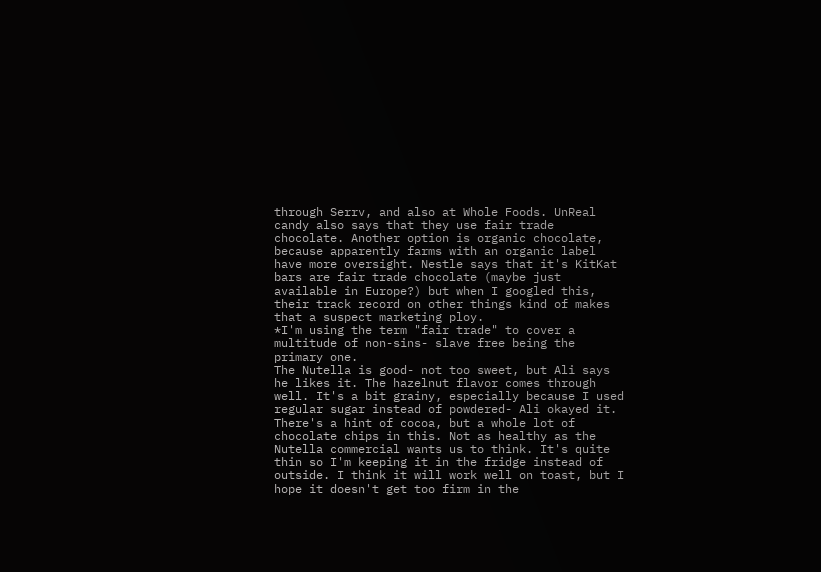through Serrv, and also at Whole Foods. UnReal candy also says that they use fair trade chocolate. Another option is organic chocolate, because apparently farms with an organic label have more oversight. Nestle says that it's KitKat bars are fair trade chocolate (maybe just available in Europe?) but when I googled this, their track record on other things kind of makes that a suspect marketing ploy.
*I'm using the term "fair trade" to cover a multitude of non-sins- slave free being the primary one.
The Nutella is good- not too sweet, but Ali says he likes it. The hazelnut flavor comes through well. It's a bit grainy, especially because I used regular sugar instead of powdered- Ali okayed it. There's a hint of cocoa, but a whole lot of chocolate chips in this. Not as healthy as the Nutella commercial wants us to think. It's quite thin so I'm keeping it in the fridge instead of outside. I think it will work well on toast, but I hope it doesn't get too firm in the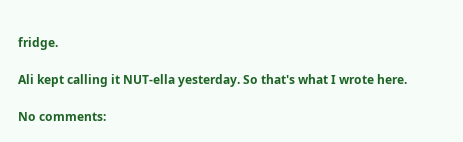fridge.

Ali kept calling it NUT-ella yesterday. So that's what I wrote here.

No comments: